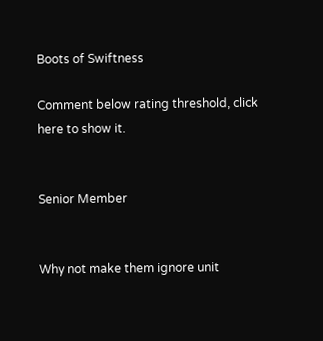Boots of Swiftness

Comment below rating threshold, click here to show it.


Senior Member


Why not make them ignore unit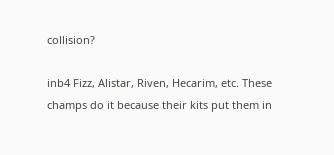collision?

inb4 Fizz, Alistar, Riven, Hecarim, etc. These champs do it because their kits put them in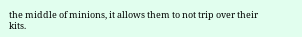the middle of minions, it allows them to not trip over their kits.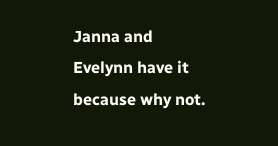Janna and Evelynn have it because why not.